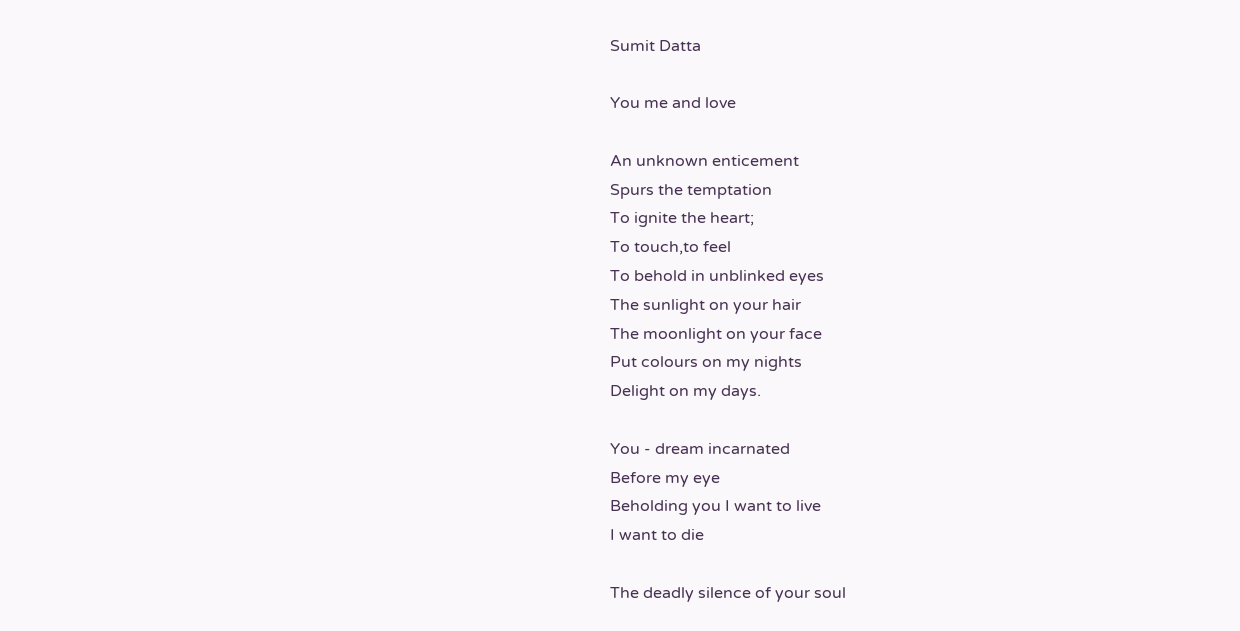Sumit Datta

You me and love

An unknown enticement
Spurs the temptation
To ignite the heart;
To touch,to feel
To behold in unblinked eyes
The sunlight on your hair
The moonlight on your face
Put colours on my nights
Delight on my days.

You - dream incarnated
Before my eye
Beholding you I want to live
I want to die

The deadly silence of your soul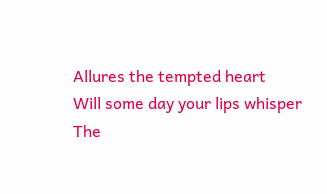Allures the tempted heart
Will some day your lips whisper
The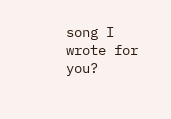song I wrote for you?